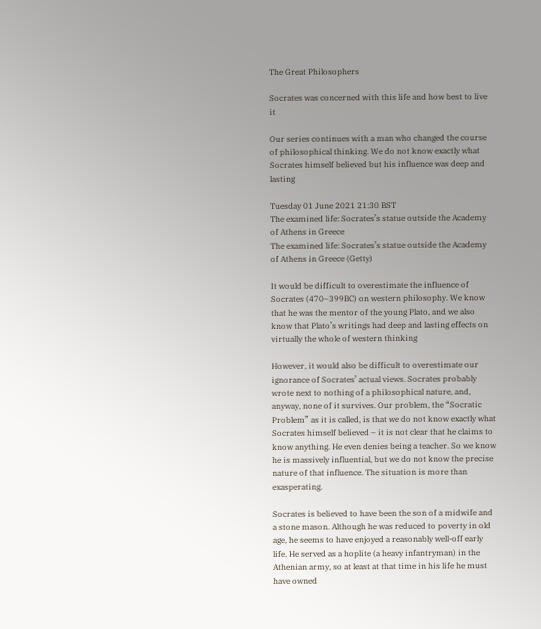The Great Philosophers

Socrates was concerned with this life and how best to live it

Our series continues with a man who changed the course of philosophical thinking. We do not know exactly what Socrates himself believed but his influence was deep and lasting

Tuesday 01 June 2021 21:30 BST
The examined life: Socrates’s statue outside the Academy of Athens in Greece
The examined life: Socrates’s statue outside the Academy of Athens in Greece (Getty)

It would be difficult to overestimate the influence of Socrates (470–399BC) on western philosophy. We know that he was the mentor of the young Plato, and we also know that Plato’s writings had deep and lasting effects on virtually the whole of western thinking

However, it would also be difficult to overestimate our ignorance of Socrates’ actual views. Socrates probably wrote next to nothing of a philosophical nature, and, anyway, none of it survives. Our problem, the “Socratic Problem” as it is called, is that we do not know exactly what Socrates himself believed – it is not clear that he claims to know anything. He even denies being a teacher. So we know he is massively influential, but we do not know the precise nature of that influence. The situation is more than exasperating.

Socrates is believed to have been the son of a midwife and a stone mason. Although he was reduced to poverty in old age, he seems to have enjoyed a reasonably well-off early life. He served as a hoplite (a heavy infantryman) in the Athenian army, so at least at that time in his life he must have owned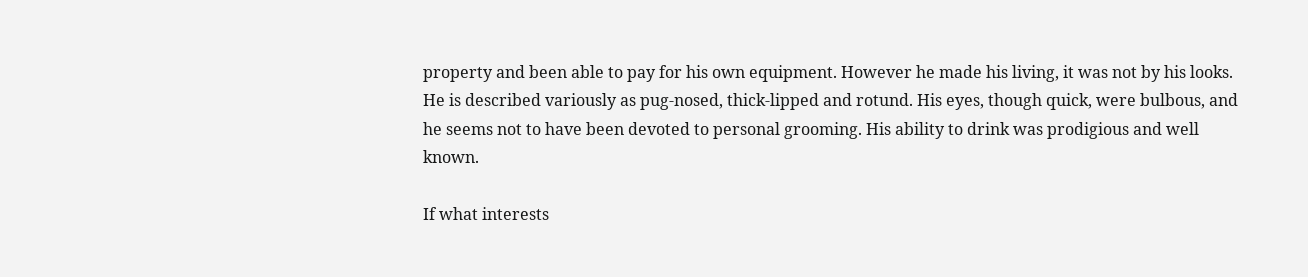property and been able to pay for his own equipment. However he made his living, it was not by his looks. He is described variously as pug-nosed, thick-lipped and rotund. His eyes, though quick, were bulbous, and he seems not to have been devoted to personal grooming. His ability to drink was prodigious and well known.

If what interests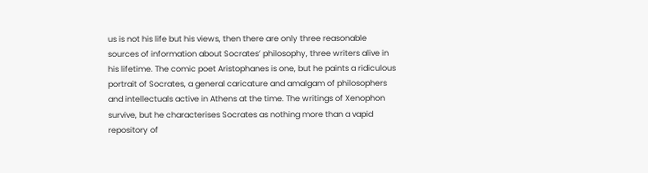us is not his life but his views, then there are only three reasonable sources of information about Socrates’ philosophy, three writers alive in his lifetime. The comic poet Aristophanes is one, but he paints a ridiculous portrait of Socrates, a general caricature and amalgam of philosophers and intellectuals active in Athens at the time. The writings of Xenophon survive, but he characterises Socrates as nothing more than a vapid repository of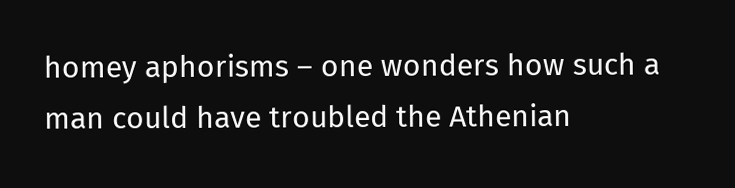homey aphorisms – one wonders how such a man could have troubled the Athenian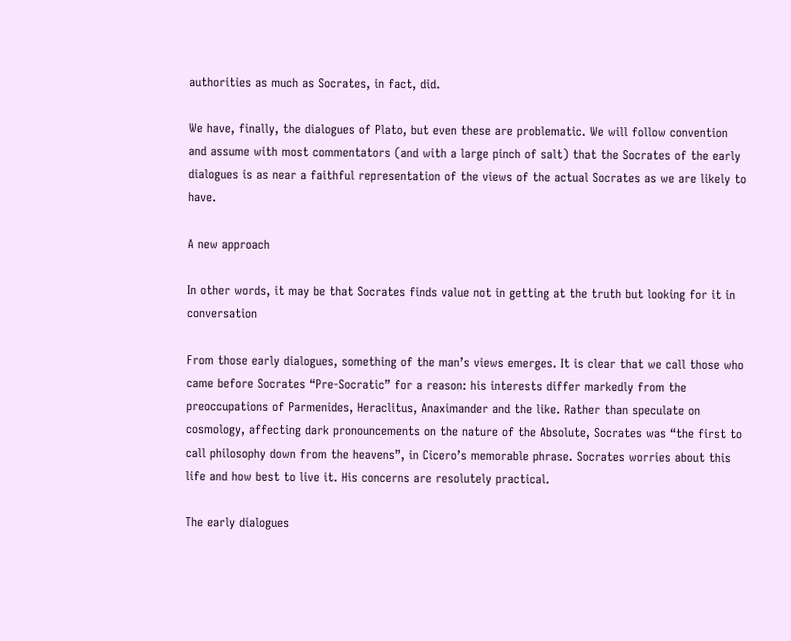authorities as much as Socrates, in fact, did.

We have, finally, the dialogues of Plato, but even these are problematic. We will follow convention and assume with most commentators (and with a large pinch of salt) that the Socrates of the early dialogues is as near a faithful representation of the views of the actual Socrates as we are likely to have.

A new approach

In other words, it may be that Socrates finds value not in getting at the truth but looking for it in conversation

From those early dialogues, something of the man’s views emerges. It is clear that we call those who came before Socrates “Pre-Socratic” for a reason: his interests differ markedly from the preoccupations of Parmenides, Heraclitus, Anaximander and the like. Rather than speculate on cosmology, affecting dark pronouncements on the nature of the Absolute, Socrates was “the first to call philosophy down from the heavens”, in Cicero’s memorable phrase. Socrates worries about this life and how best to live it. His concerns are resolutely practical.

The early dialogues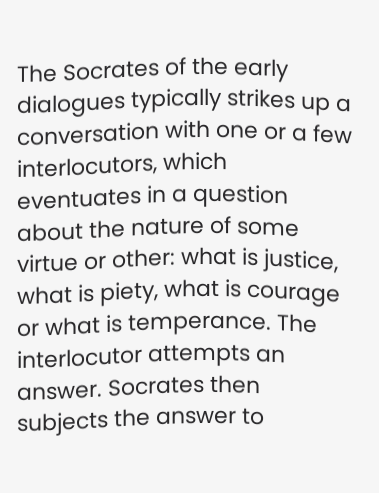The Socrates of the early dialogues typically strikes up a conversation with one or a few interlocutors, which eventuates in a question about the nature of some virtue or other: what is justice, what is piety, what is courage or what is temperance. The interlocutor attempts an answer. Socrates then subjects the answer to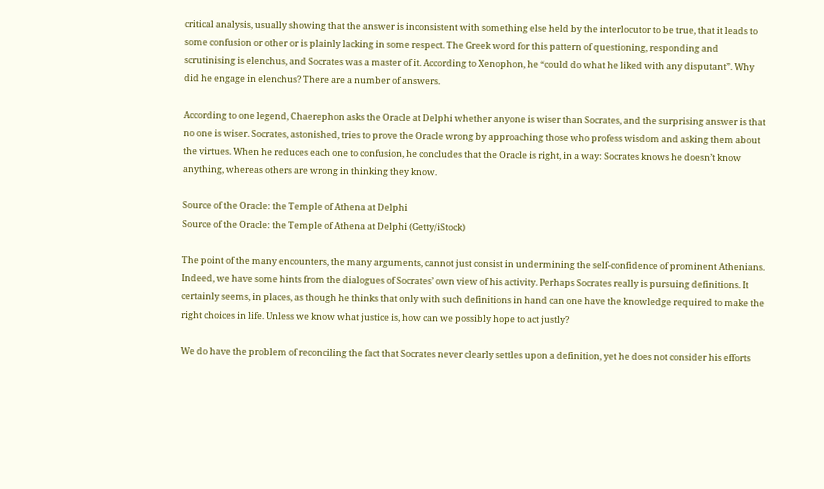critical analysis, usually showing that the answer is inconsistent with something else held by the interlocutor to be true, that it leads to some confusion or other or is plainly lacking in some respect. The Greek word for this pattern of questioning, responding and scrutinising is elenchus, and Socrates was a master of it. According to Xenophon, he “could do what he liked with any disputant”. Why did he engage in elenchus? There are a number of answers.

According to one legend, Chaerephon asks the Oracle at Delphi whether anyone is wiser than Socrates, and the surprising answer is that no one is wiser. Socrates, astonished, tries to prove the Oracle wrong by approaching those who profess wisdom and asking them about the virtues. When he reduces each one to confusion, he concludes that the Oracle is right, in a way: Socrates knows he doesn’t know anything, whereas others are wrong in thinking they know.

Source of the Oracle: the Temple of Athena at Delphi
Source of the Oracle: the Temple of Athena at Delphi (Getty/iStock)

The point of the many encounters, the many arguments, cannot just consist in undermining the self-confidence of prominent Athenians. Indeed, we have some hints from the dialogues of Socrates’ own view of his activity. Perhaps Socrates really is pursuing definitions. It certainly seems, in places, as though he thinks that only with such definitions in hand can one have the knowledge required to make the right choices in life. Unless we know what justice is, how can we possibly hope to act justly?

We do have the problem of reconciling the fact that Socrates never clearly settles upon a definition, yet he does not consider his efforts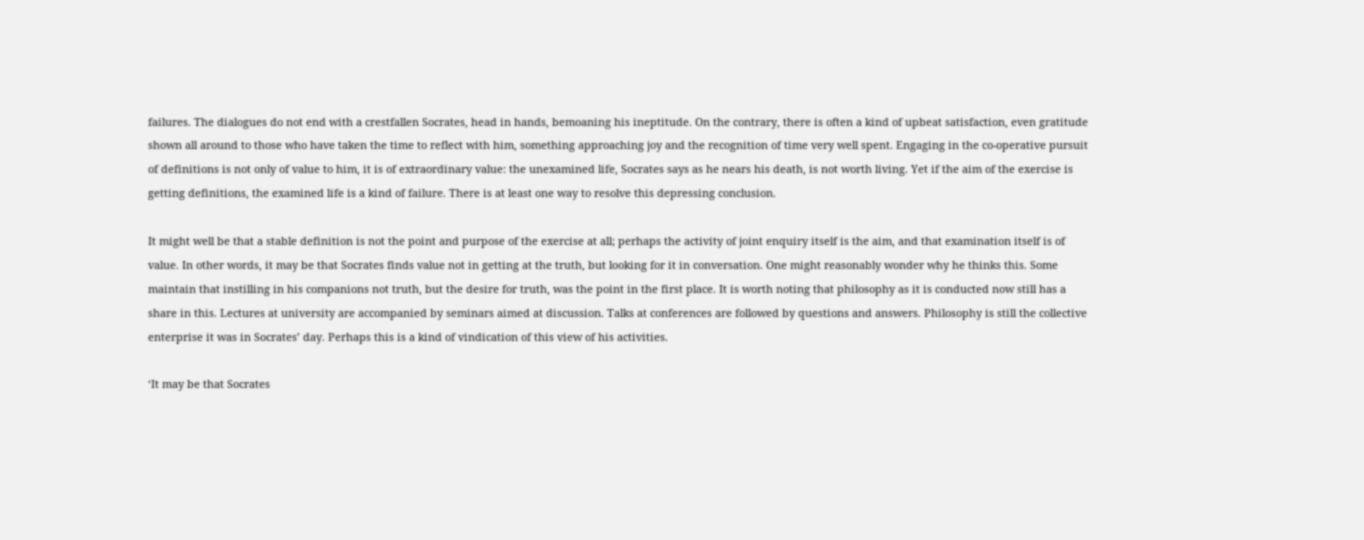failures. The dialogues do not end with a crestfallen Socrates, head in hands, bemoaning his ineptitude. On the contrary, there is often a kind of upbeat satisfaction, even gratitude shown all around to those who have taken the time to reflect with him, something approaching joy and the recognition of time very well spent. Engaging in the co-operative pursuit of definitions is not only of value to him, it is of extraordinary value: the unexamined life, Socrates says as he nears his death, is not worth living. Yet if the aim of the exercise is getting definitions, the examined life is a kind of failure. There is at least one way to resolve this depressing conclusion.

It might well be that a stable definition is not the point and purpose of the exercise at all; perhaps the activity of joint enquiry itself is the aim, and that examination itself is of value. In other words, it may be that Socrates finds value not in getting at the truth, but looking for it in conversation. One might reasonably wonder why he thinks this. Some maintain that instilling in his companions not truth, but the desire for truth, was the point in the first place. It is worth noting that philosophy as it is conducted now still has a share in this. Lectures at university are accompanied by seminars aimed at discussion. Talks at conferences are followed by questions and answers. Philosophy is still the collective enterprise it was in Socrates’ day. Perhaps this is a kind of vindication of this view of his activities.

‘It may be that Socrates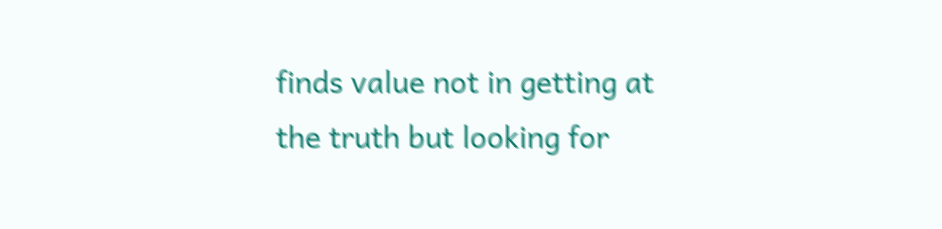finds value not in getting at the truth but looking for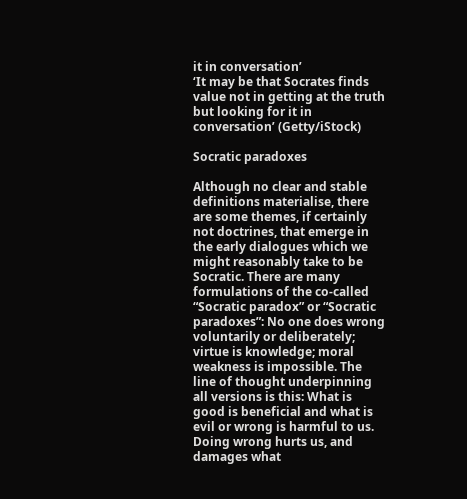it in conversation’
‘It may be that Socrates finds value not in getting at the truth but looking for it in conversation’ (Getty/iStock)

Socratic paradoxes

Although no clear and stable definitions materialise, there are some themes, if certainly not doctrines, that emerge in the early dialogues which we might reasonably take to be Socratic. There are many formulations of the co-called “Socratic paradox” or “Socratic paradoxes”: No one does wrong voluntarily or deliberately; virtue is knowledge; moral weakness is impossible. The line of thought underpinning all versions is this: What is good is beneficial and what is evil or wrong is harmful to us. Doing wrong hurts us, and damages what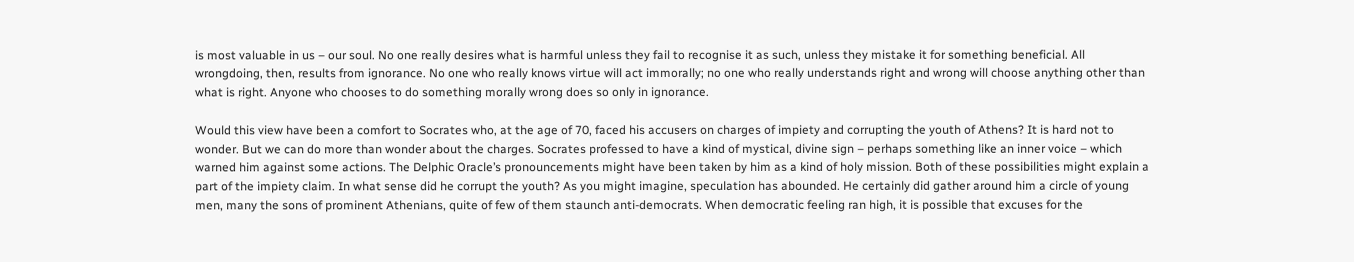is most valuable in us – our soul. No one really desires what is harmful unless they fail to recognise it as such, unless they mistake it for something beneficial. All wrongdoing, then, results from ignorance. No one who really knows virtue will act immorally; no one who really understands right and wrong will choose anything other than what is right. Anyone who chooses to do something morally wrong does so only in ignorance.

Would this view have been a comfort to Socrates who, at the age of 70, faced his accusers on charges of impiety and corrupting the youth of Athens? It is hard not to wonder. But we can do more than wonder about the charges. Socrates professed to have a kind of mystical, divine sign – perhaps something like an inner voice – which warned him against some actions. The Delphic Oracle’s pronouncements might have been taken by him as a kind of holy mission. Both of these possibilities might explain a part of the impiety claim. In what sense did he corrupt the youth? As you might imagine, speculation has abounded. He certainly did gather around him a circle of young men, many the sons of prominent Athenians, quite of few of them staunch anti-democrats. When democratic feeling ran high, it is possible that excuses for the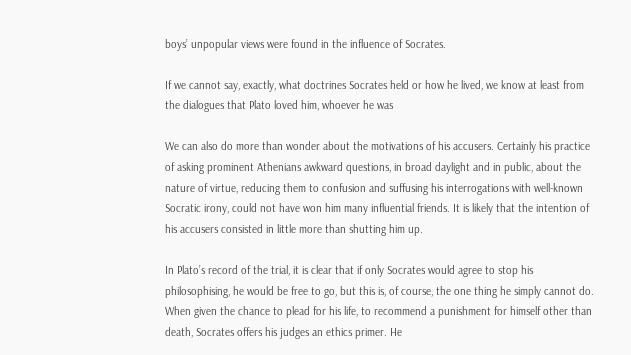boys’ unpopular views were found in the influence of Socrates.

If we cannot say, exactly, what doctrines Socrates held or how he lived, we know at least from the dialogues that Plato loved him, whoever he was

We can also do more than wonder about the motivations of his accusers. Certainly his practice of asking prominent Athenians awkward questions, in broad daylight and in public, about the nature of virtue, reducing them to confusion and suffusing his interrogations with well-known Socratic irony, could not have won him many influential friends. It is likely that the intention of his accusers consisted in little more than shutting him up.

In Plato’s record of the trial, it is clear that if only Socrates would agree to stop his philosophising, he would be free to go, but this is, of course, the one thing he simply cannot do. When given the chance to plead for his life, to recommend a punishment for himself other than death, Socrates offers his judges an ethics primer. He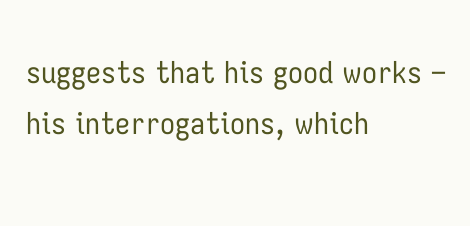suggests that his good works – his interrogations, which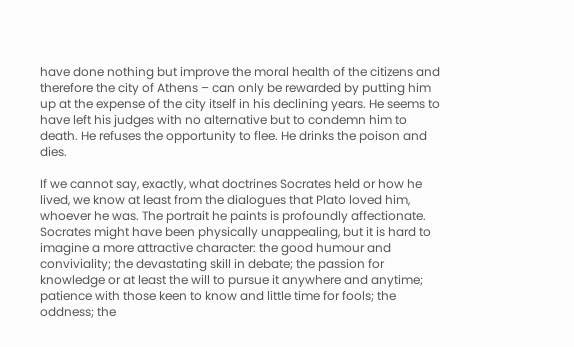have done nothing but improve the moral health of the citizens and therefore the city of Athens – can only be rewarded by putting him up at the expense of the city itself in his declining years. He seems to have left his judges with no alternative but to condemn him to death. He refuses the opportunity to flee. He drinks the poison and dies.

If we cannot say, exactly, what doctrines Socrates held or how he lived, we know at least from the dialogues that Plato loved him, whoever he was. The portrait he paints is profoundly affectionate. Socrates might have been physically unappealing, but it is hard to imagine a more attractive character: the good humour and conviviality; the devastating skill in debate; the passion for knowledge or at least the will to pursue it anywhere and anytime; patience with those keen to know and little time for fools; the oddness; the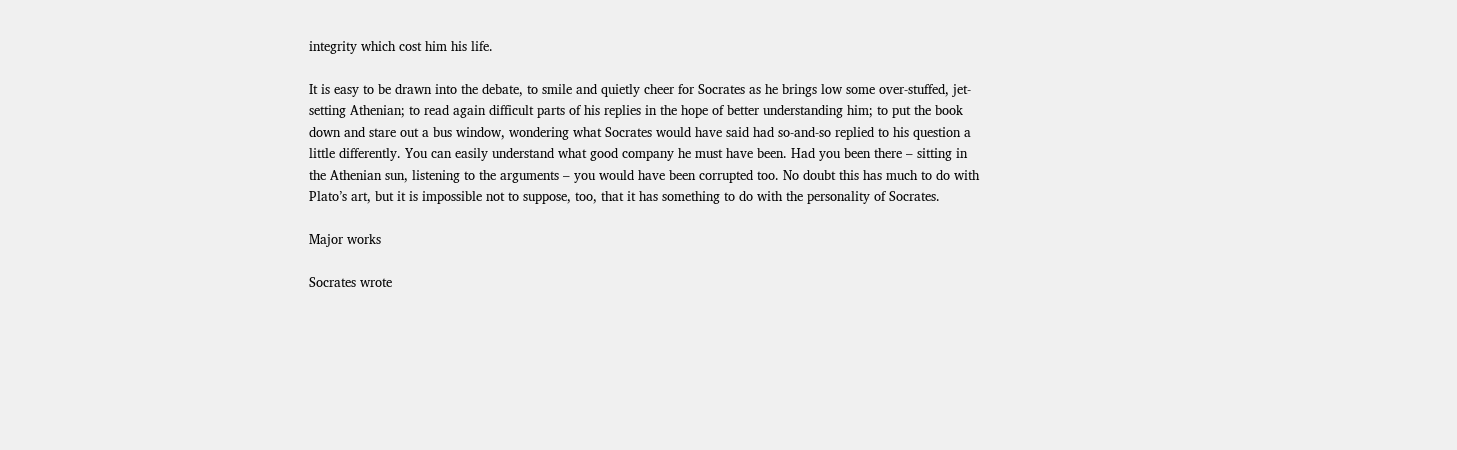integrity which cost him his life.

It is easy to be drawn into the debate, to smile and quietly cheer for Socrates as he brings low some over-stuffed, jet-setting Athenian; to read again difficult parts of his replies in the hope of better understanding him; to put the book down and stare out a bus window, wondering what Socrates would have said had so-and-so replied to his question a little differently. You can easily understand what good company he must have been. Had you been there – sitting in the Athenian sun, listening to the arguments – you would have been corrupted too. No doubt this has much to do with Plato’s art, but it is impossible not to suppose, too, that it has something to do with the personality of Socrates.

Major works

Socrates wrote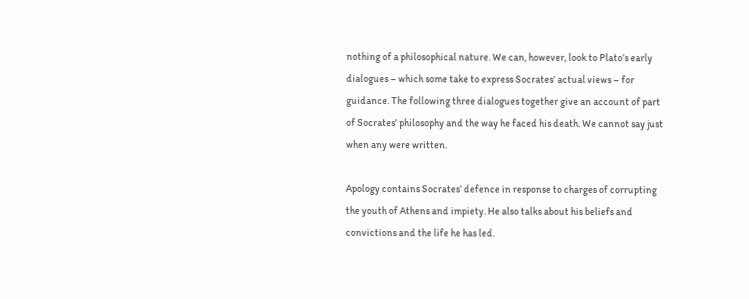nothing of a philosophical nature. We can, however, look to Plato’s early dialogues – which some take to express Socrates’ actual views – for guidance. The following three dialogues together give an account of part of Socrates’ philosophy and the way he faced his death. We cannot say just when any were written.

Apology contains Socrates’ defence in response to charges of corrupting the youth of Athens and impiety. He also talks about his beliefs and convictions and the life he has led.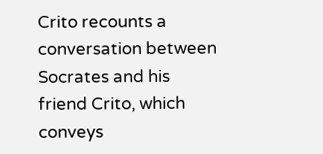Crito recounts a conversation between Socrates and his friend Crito, which conveys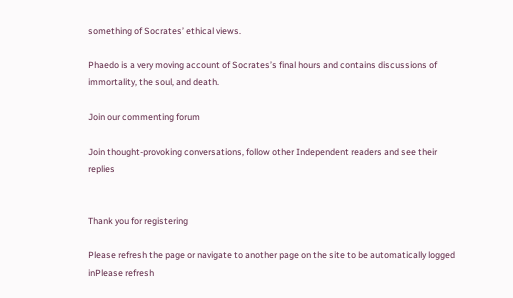something of Socrates’ ethical views.

Phaedo is a very moving account of Socrates’s final hours and contains discussions of immortality, the soul, and death.

Join our commenting forum

Join thought-provoking conversations, follow other Independent readers and see their replies


Thank you for registering

Please refresh the page or navigate to another page on the site to be automatically logged inPlease refresh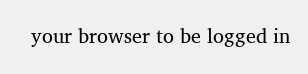your browser to be logged in